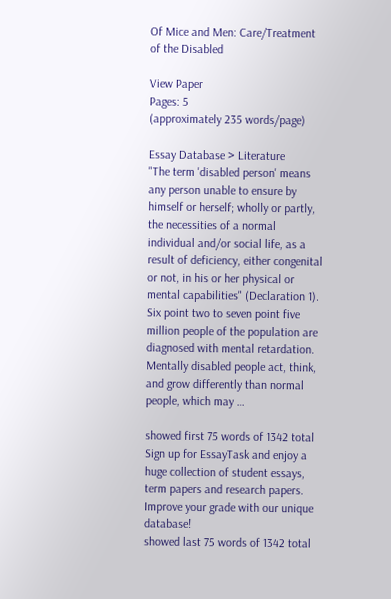Of Mice and Men: Care/Treatment of the Disabled

View Paper
Pages: 5
(approximately 235 words/page)

Essay Database > Literature
"The term 'disabled person' means any person unable to ensure by himself or herself; wholly or partly, the necessities of a normal individual and/or social life, as a result of deficiency, either congenital or not, in his or her physical or mental capabilities" (Declaration 1). Six point two to seven point five million people of the population are diagnosed with mental retardation. Mentally disabled people act, think, and grow differently than normal people, which may …

showed first 75 words of 1342 total
Sign up for EssayTask and enjoy a huge collection of student essays, term papers and research papers. Improve your grade with our unique database!
showed last 75 words of 1342 total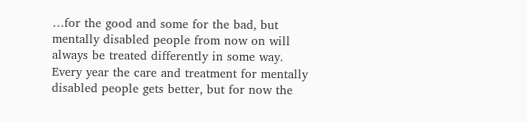…for the good and some for the bad, but mentally disabled people from now on will always be treated differently in some way. Every year the care and treatment for mentally disabled people gets better, but for now the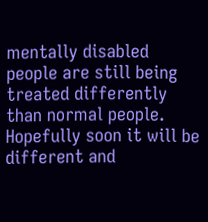mentally disabled people are still being treated differently than normal people. Hopefully soon it will be different and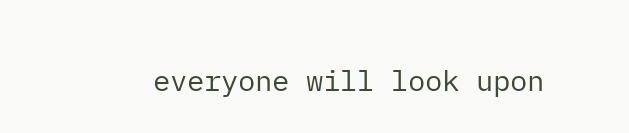everyone will look upon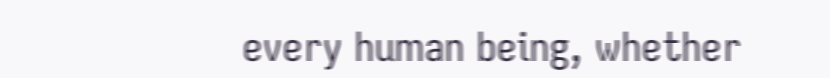every human being, whether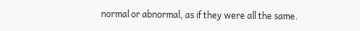normal or abnormal, as if they were all the same.